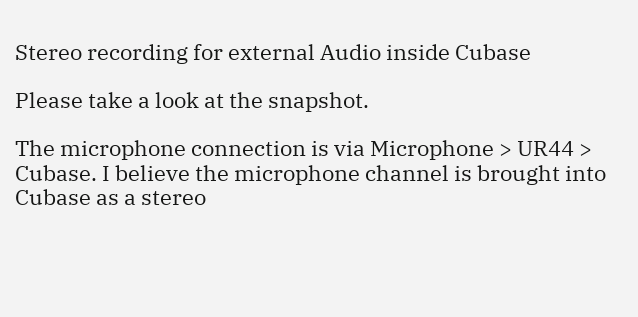Stereo recording for external Audio inside Cubase

Please take a look at the snapshot.

The microphone connection is via Microphone > UR44 > Cubase. I believe the microphone channel is brought into Cubase as a stereo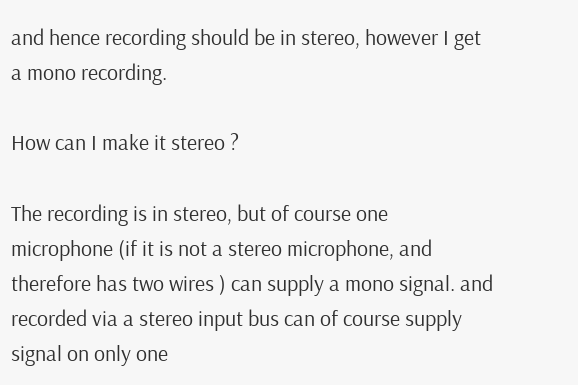and hence recording should be in stereo, however I get a mono recording.

How can I make it stereo ?

The recording is in stereo, but of course one microphone (if it is not a stereo microphone, and therefore has two wires ) can supply a mono signal. and recorded via a stereo input bus can of course supply signal on only one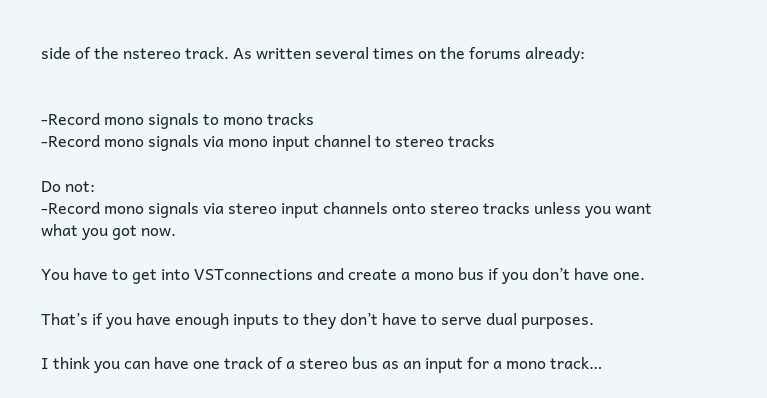side of the nstereo track. As written several times on the forums already:


-Record mono signals to mono tracks
-Record mono signals via mono input channel to stereo tracks

Do not:
-Record mono signals via stereo input channels onto stereo tracks unless you want what you got now.

You have to get into VSTconnections and create a mono bus if you don’t have one.

That’s if you have enough inputs to they don’t have to serve dual purposes.

I think you can have one track of a stereo bus as an input for a mono track…